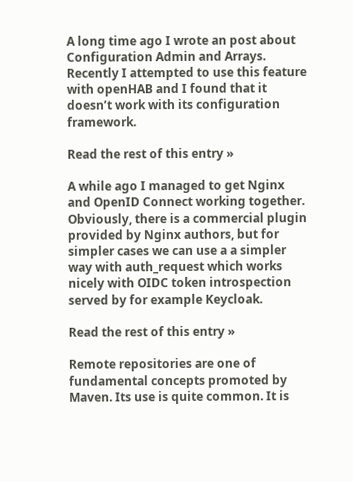A long time ago I wrote an post about Configuration Admin and Arrays. Recently I attempted to use this feature with openHAB and I found that it doesn’t work with its configuration framework.

Read the rest of this entry »

A while ago I managed to get Nginx and OpenID Connect working together. Obviously, there is a commercial plugin provided by Nginx authors, but for simpler cases we can use a a simpler way with auth_request which works nicely with OIDC token introspection served by for example Keycloak.

Read the rest of this entry »

Remote repositories are one of fundamental concepts promoted by Maven. Its use is quite common. It is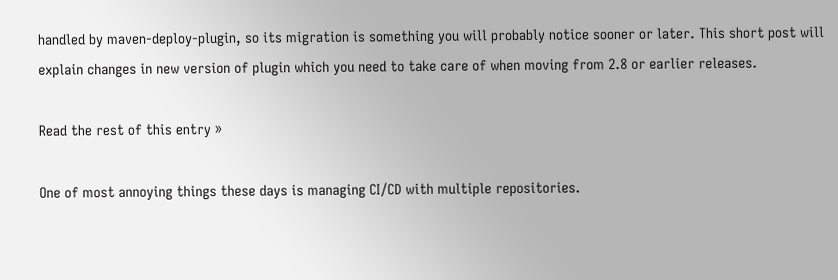handled by maven-deploy-plugin, so its migration is something you will probably notice sooner or later. This short post will explain changes in new version of plugin which you need to take care of when moving from 2.8 or earlier releases.

Read the rest of this entry »

One of most annoying things these days is managing CI/CD with multiple repositories.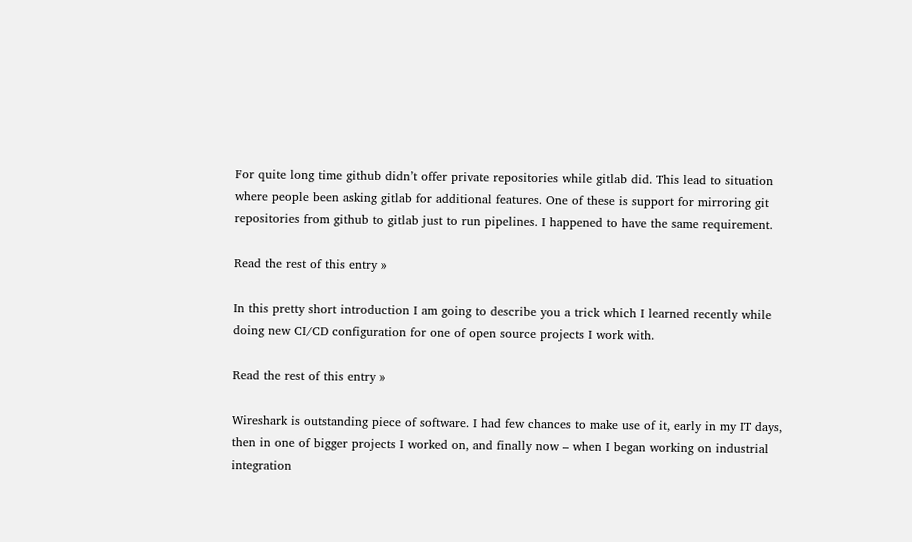For quite long time github didn’t offer private repositories while gitlab did. This lead to situation where people been asking gitlab for additional features. One of these is support for mirroring git repositories from github to gitlab just to run pipelines. I happened to have the same requirement.

Read the rest of this entry »

In this pretty short introduction I am going to describe you a trick which I learned recently while doing new CI/CD configuration for one of open source projects I work with.

Read the rest of this entry »

Wireshark is outstanding piece of software. I had few chances to make use of it, early in my IT days, then in one of bigger projects I worked on, and finally now – when I began working on industrial integration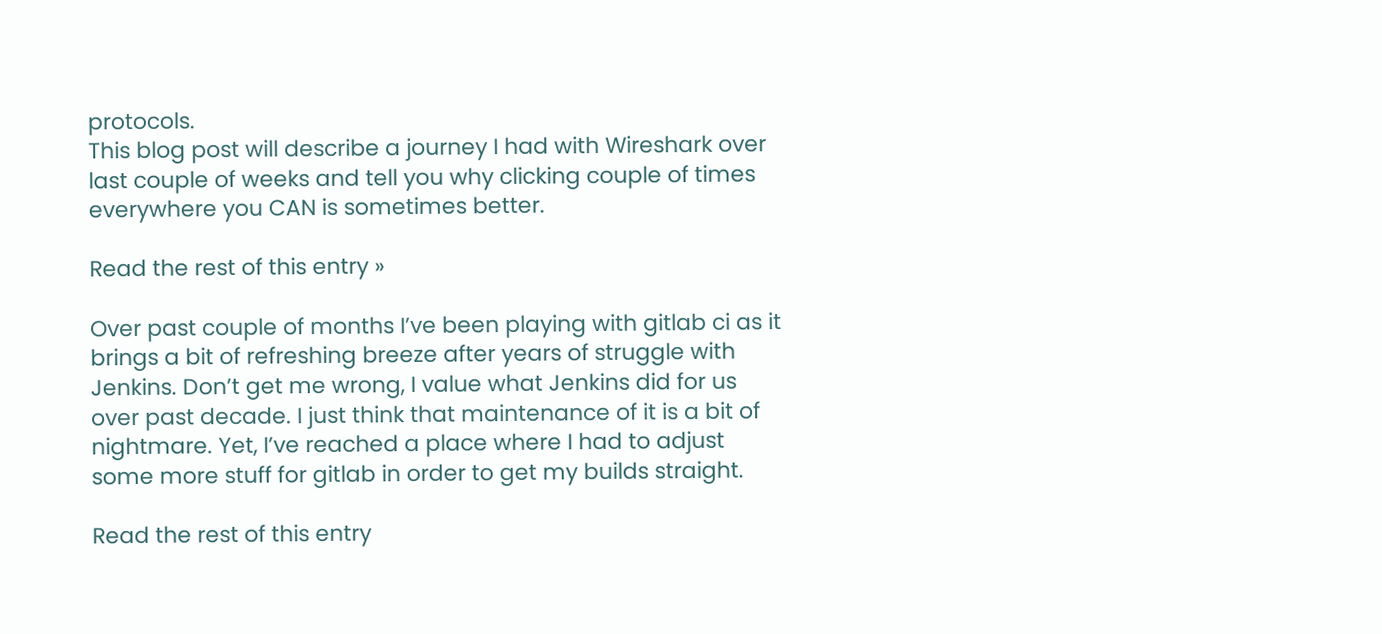protocols.
This blog post will describe a journey I had with Wireshark over last couple of weeks and tell you why clicking couple of times everywhere you CAN is sometimes better.

Read the rest of this entry »

Over past couple of months I’ve been playing with gitlab ci as it brings a bit of refreshing breeze after years of struggle with Jenkins. Don’t get me wrong, I value what Jenkins did for us over past decade. I just think that maintenance of it is a bit of nightmare. Yet, I’ve reached a place where I had to adjust some more stuff for gitlab in order to get my builds straight.

Read the rest of this entry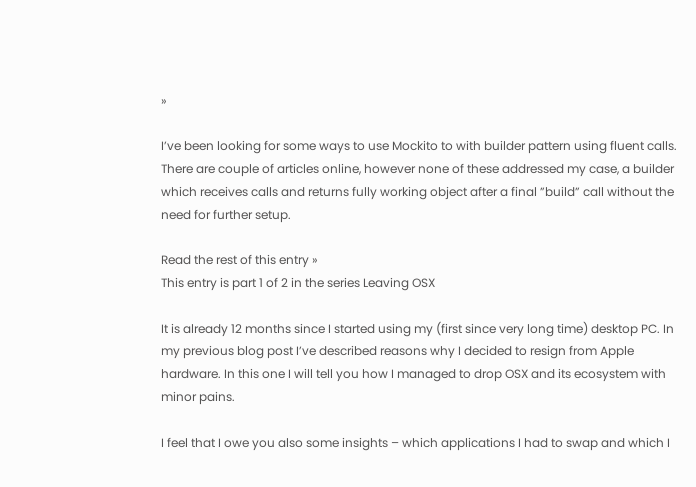»

I’ve been looking for some ways to use Mockito to with builder pattern using fluent calls. There are couple of articles online, however none of these addressed my case, a builder which receives calls and returns fully working object after a final ”build” call without the need for further setup.

Read the rest of this entry »
This entry is part 1 of 2 in the series Leaving OSX

It is already 12 months since I started using my (first since very long time) desktop PC. In my previous blog post I’ve described reasons why I decided to resign from Apple hardware. In this one I will tell you how I managed to drop OSX and its ecosystem with minor pains.

I feel that I owe you also some insights – which applications I had to swap and which I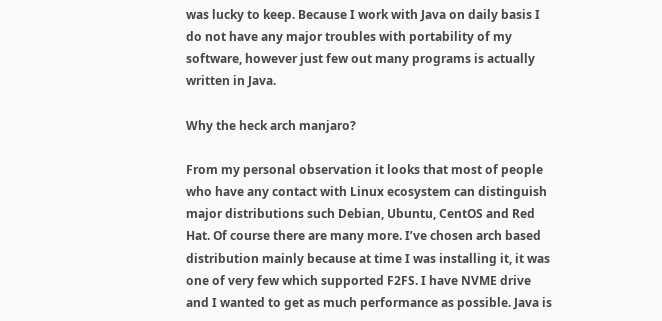was lucky to keep. Because I work with Java on daily basis I do not have any major troubles with portability of my software, however just few out many programs is actually written in Java.

Why the heck arch manjaro?

From my personal observation it looks that most of people who have any contact with Linux ecosystem can distinguish major distributions such Debian, Ubuntu, CentOS and Red Hat. Of course there are many more. I’ve chosen arch based distribution mainly because at time I was installing it, it was one of very few which supported F2FS. I have NVME drive and I wanted to get as much performance as possible. Java is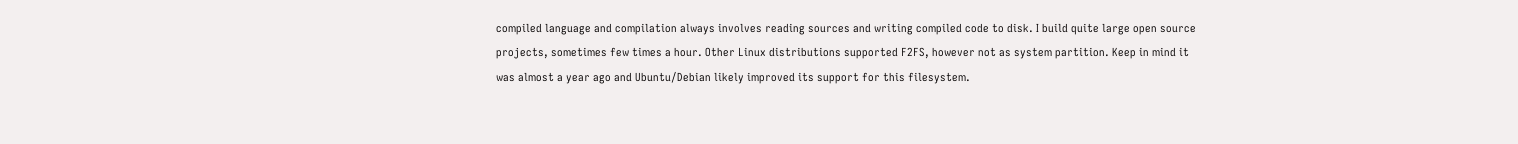compiled language and compilation always involves reading sources and writing compiled code to disk. I build quite large open source projects, sometimes few times a hour. Other Linux distributions supported F2FS, however not as system partition. Keep in mind it was almost a year ago and Ubuntu/Debian likely improved its support for this filesystem.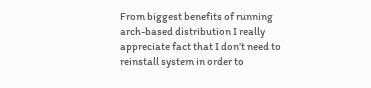From biggest benefits of running arch-based distribution I really appreciate fact that I don’t need to reinstall system in order to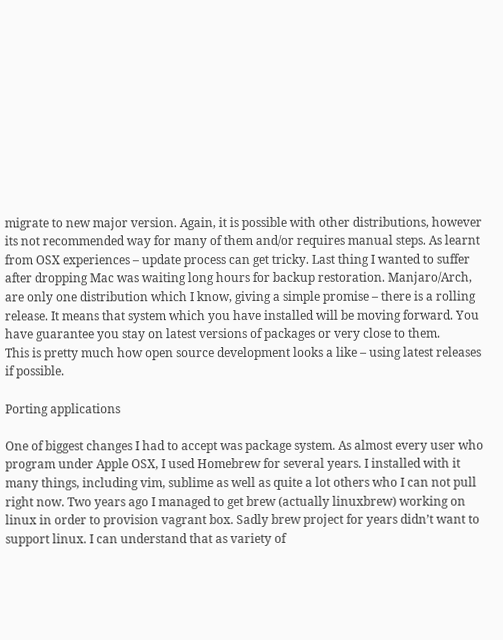migrate to new major version. Again, it is possible with other distributions, however its not recommended way for many of them and/or requires manual steps. As learnt from OSX experiences – update process can get tricky. Last thing I wanted to suffer after dropping Mac was waiting long hours for backup restoration. Manjaro/Arch, are only one distribution which I know, giving a simple promise – there is a rolling release. It means that system which you have installed will be moving forward. You have guarantee you stay on latest versions of packages or very close to them.
This is pretty much how open source development looks a like – using latest releases if possible.

Porting applications

One of biggest changes I had to accept was package system. As almost every user who program under Apple OSX, I used Homebrew for several years. I installed with it many things, including vim, sublime as well as quite a lot others who I can not pull right now. Two years ago I managed to get brew (actually linuxbrew) working on linux in order to provision vagrant box. Sadly brew project for years didn’t want to support linux. I can understand that as variety of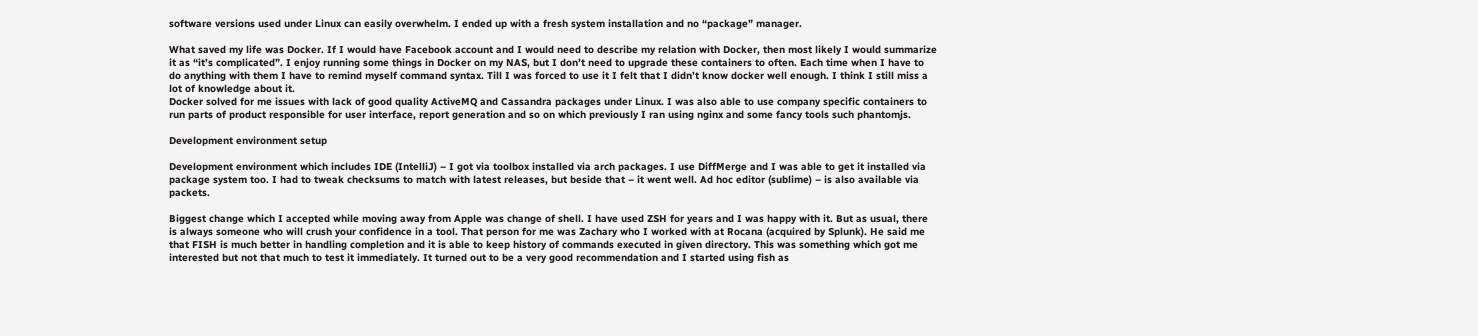software versions used under Linux can easily overwhelm. I ended up with a fresh system installation and no “package” manager.

What saved my life was Docker. If I would have Facebook account and I would need to describe my relation with Docker, then most likely I would summarize it as “it’s complicated”. I enjoy running some things in Docker on my NAS, but I don’t need to upgrade these containers to often. Each time when I have to do anything with them I have to remind myself command syntax. Till I was forced to use it I felt that I didn’t know docker well enough. I think I still miss a lot of knowledge about it.
Docker solved for me issues with lack of good quality ActiveMQ and Cassandra packages under Linux. I was also able to use company specific containers to run parts of product responsible for user interface, report generation and so on which previously I ran using nginx and some fancy tools such phantomjs.

Development environment setup

Development environment which includes IDE (IntelliJ) – I got via toolbox installed via arch packages. I use DiffMerge and I was able to get it installed via package system too. I had to tweak checksums to match with latest releases, but beside that – it went well. Ad hoc editor (sublime) – is also available via packets.

Biggest change which I accepted while moving away from Apple was change of shell. I have used ZSH for years and I was happy with it. But as usual, there is always someone who will crush your confidence in a tool. That person for me was Zachary who I worked with at Rocana (acquired by Splunk). He said me that FISH is much better in handling completion and it is able to keep history of commands executed in given directory. This was something which got me interested but not that much to test it immediately. It turned out to be a very good recommendation and I started using fish as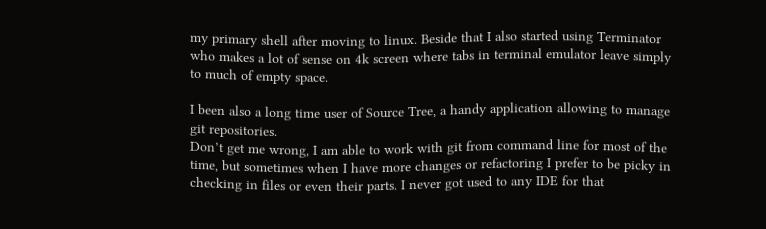my primary shell after moving to linux. Beside that I also started using Terminator who makes a lot of sense on 4k screen where tabs in terminal emulator leave simply to much of empty space.

I been also a long time user of Source Tree, a handy application allowing to manage git repositories.
Don’t get me wrong, I am able to work with git from command line for most of the time, but sometimes when I have more changes or refactoring I prefer to be picky in checking in files or even their parts. I never got used to any IDE for that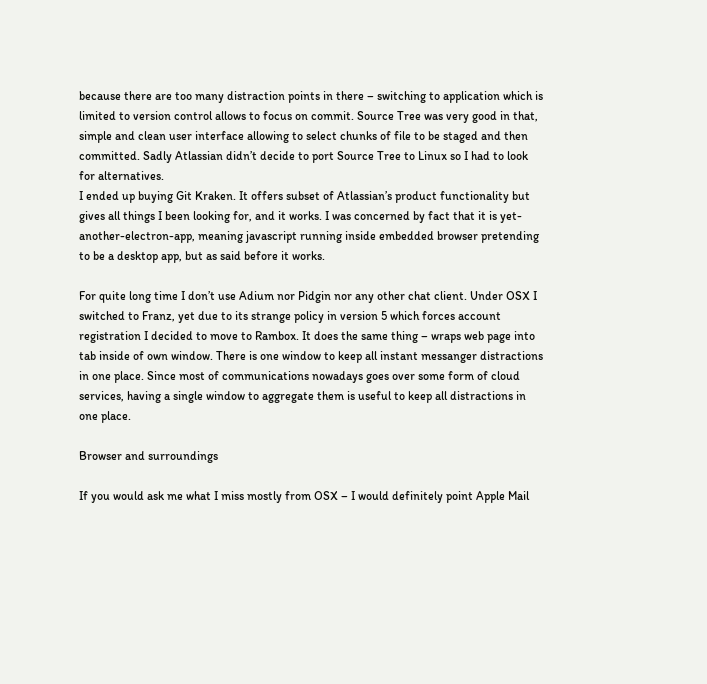because there are too many distraction points in there – switching to application which is limited to version control allows to focus on commit. Source Tree was very good in that, simple and clean user interface allowing to select chunks of file to be staged and then committed. Sadly Atlassian didn’t decide to port Source Tree to Linux so I had to look for alternatives.
I ended up buying Git Kraken. It offers subset of Atlassian’s product functionality but gives all things I been looking for, and it works. I was concerned by fact that it is yet-another-electron-app, meaning javascript running inside embedded browser pretending to be a desktop app, but as said before it works.

For quite long time I don’t use Adium nor Pidgin nor any other chat client. Under OSX I switched to Franz, yet due to its strange policy in version 5 which forces account registration I decided to move to Rambox. It does the same thing – wraps web page into tab inside of own window. There is one window to keep all instant messanger distractions in one place. Since most of communications nowadays goes over some form of cloud services, having a single window to aggregate them is useful to keep all distractions in one place.

Browser and surroundings

If you would ask me what I miss mostly from OSX – I would definitely point Apple Mail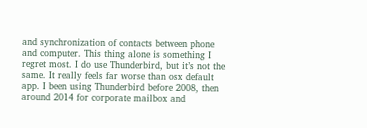and synchronization of contacts between phone and computer. This thing alone is something I regret most. I do use Thunderbird, but it’s not the same. It really feels far worse than osx default app. I been using Thunderbird before 2008, then around 2014 for corporate mailbox and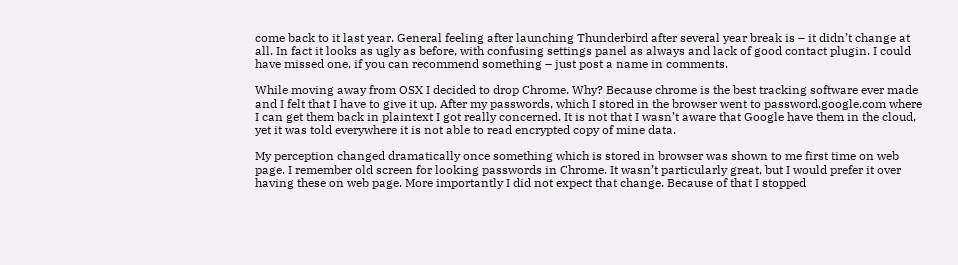come back to it last year. General feeling after launching Thunderbird after several year break is – it didn’t change at all. In fact it looks as ugly as before, with confusing settings panel as always and lack of good contact plugin. I could have missed one, if you can recommend something – just post a name in comments.

While moving away from OSX I decided to drop Chrome. Why? Because chrome is the best tracking software ever made and I felt that I have to give it up. After my passwords, which I stored in the browser went to password.google.com where I can get them back in plaintext I got really concerned. It is not that I wasn’t aware that Google have them in the cloud, yet it was told everywhere it is not able to read encrypted copy of mine data.

My perception changed dramatically once something which is stored in browser was shown to me first time on web page. I remember old screen for looking passwords in Chrome. It wasn’t particularly great, but I would prefer it over having these on web page. More importantly I did not expect that change. Because of that I stopped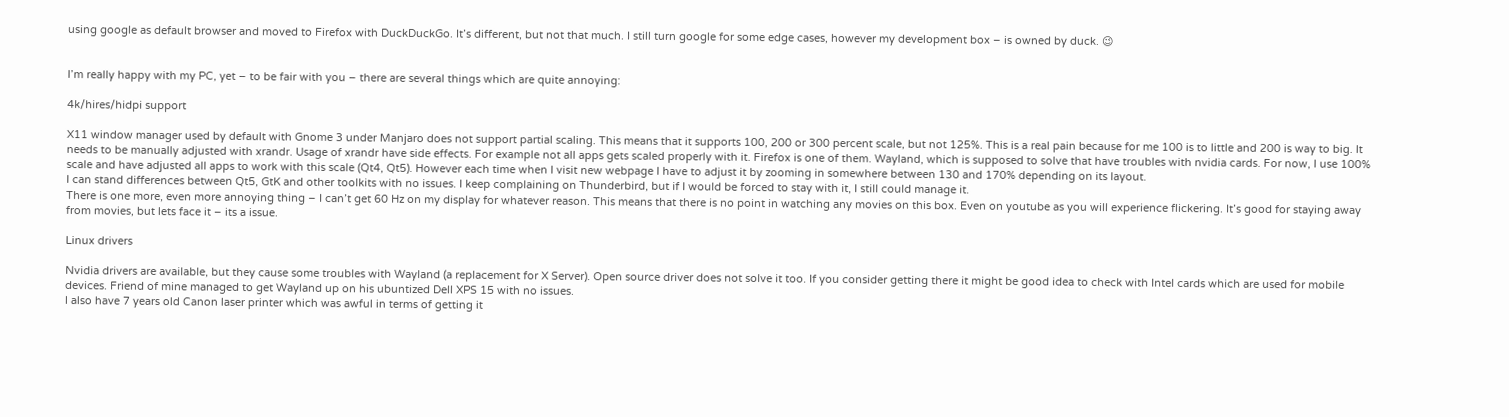using google as default browser and moved to Firefox with DuckDuckGo. It’s different, but not that much. I still turn google for some edge cases, however my development box – is owned by duck. 😉


I’m really happy with my PC, yet – to be fair with you – there are several things which are quite annoying:

4k/hires/hidpi support

X11 window manager used by default with Gnome 3 under Manjaro does not support partial scaling. This means that it supports 100, 200 or 300 percent scale, but not 125%. This is a real pain because for me 100 is to little and 200 is way to big. It needs to be manually adjusted with xrandr. Usage of xrandr have side effects. For example not all apps gets scaled properly with it. Firefox is one of them. Wayland, which is supposed to solve that have troubles with nvidia cards. For now, I use 100% scale and have adjusted all apps to work with this scale (Qt4, Qt5). However each time when I visit new webpage I have to adjust it by zooming in somewhere between 130 and 170% depending on its layout.
I can stand differences between Qt5, GtK and other toolkits with no issues. I keep complaining on Thunderbird, but if I would be forced to stay with it, I still could manage it.
There is one more, even more annoying thing – I can’t get 60 Hz on my display for whatever reason. This means that there is no point in watching any movies on this box. Even on youtube as you will experience flickering. It’s good for staying away from movies, but lets face it – its a issue.

Linux drivers

Nvidia drivers are available, but they cause some troubles with Wayland (a replacement for X Server). Open source driver does not solve it too. If you consider getting there it might be good idea to check with Intel cards which are used for mobile devices. Friend of mine managed to get Wayland up on his ubuntized Dell XPS 15 with no issues.
I also have 7 years old Canon laser printer which was awful in terms of getting it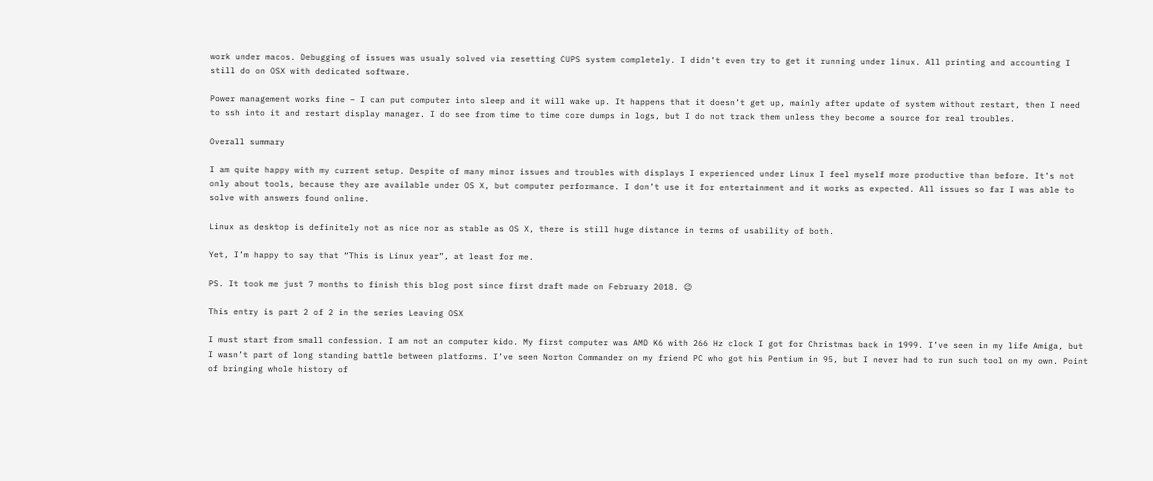work under macos. Debugging of issues was usualy solved via resetting CUPS system completely. I didn’t even try to get it running under linux. All printing and accounting I still do on OSX with dedicated software.

Power management works fine – I can put computer into sleep and it will wake up. It happens that it doesn’t get up, mainly after update of system without restart, then I need to ssh into it and restart display manager. I do see from time to time core dumps in logs, but I do not track them unless they become a source for real troubles.

Overall summary

I am quite happy with my current setup. Despite of many minor issues and troubles with displays I experienced under Linux I feel myself more productive than before. It’s not only about tools, because they are available under OS X, but computer performance. I don’t use it for entertainment and it works as expected. All issues so far I was able to solve with answers found online.

Linux as desktop is definitely not as nice nor as stable as OS X, there is still huge distance in terms of usability of both.

Yet, I’m happy to say that “This is Linux year”, at least for me.

PS. It took me just 7 months to finish this blog post since first draft made on February 2018. 😉

This entry is part 2 of 2 in the series Leaving OSX

I must start from small confession. I am not an computer kido. My first computer was AMD K6 with 266 Hz clock I got for Christmas back in 1999. I’ve seen in my life Amiga, but I wasn’t part of long standing battle between platforms. I’ve seen Norton Commander on my friend PC who got his Pentium in 95, but I never had to run such tool on my own. Point of bringing whole history of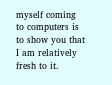myself coming to computers is to show you that I am relatively fresh to it.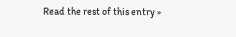Read the rest of this entry »